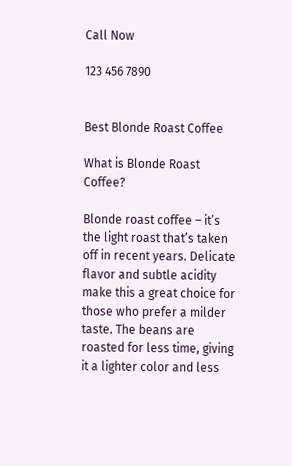Call Now

123 456 7890


Best Blonde Roast Coffee

What is Blonde Roast Coffee?

Blonde roast coffee – it’s the light roast that’s taken off in recent years. Delicate flavor and subtle acidity make this a great choice for those who prefer a milder taste. The beans are roasted for less time, giving it a lighter color and less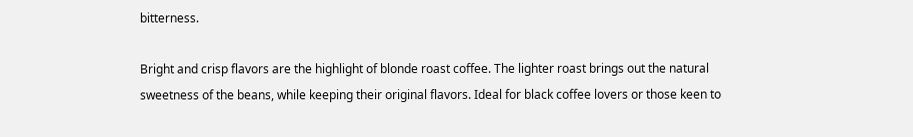bitterness.

Bright and crisp flavors are the highlight of blonde roast coffee. The lighter roast brings out the natural sweetness of the beans, while keeping their original flavors. Ideal for black coffee lovers or those keen to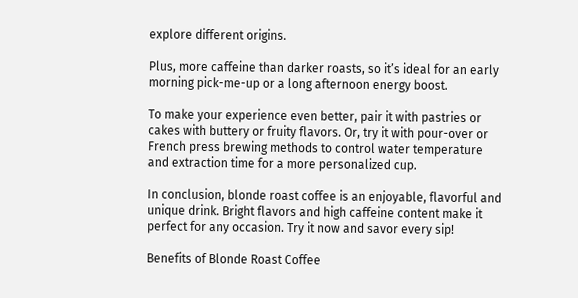explore different origins.

Plus, more caffeine than darker roasts, so it’s ideal for an early morning pick-me-up or a long afternoon energy boost.

To make your experience even better, pair it with pastries or cakes with buttery or fruity flavors. Or, try it with pour-over or French press brewing methods to control water temperature and extraction time for a more personalized cup.

In conclusion, blonde roast coffee is an enjoyable, flavorful and unique drink. Bright flavors and high caffeine content make it perfect for any occasion. Try it now and savor every sip!

Benefits of Blonde Roast Coffee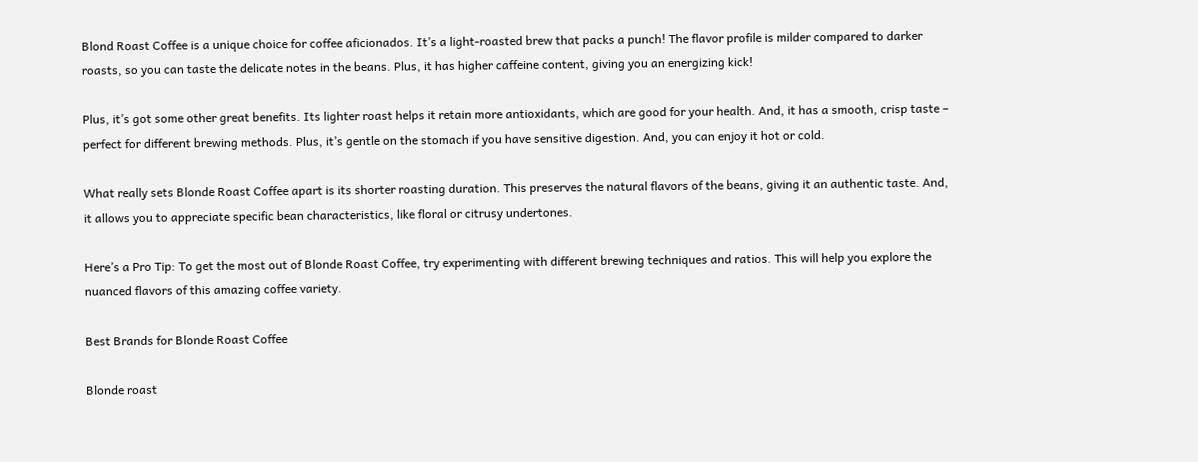Blond Roast Coffee is a unique choice for coffee aficionados. It’s a light-roasted brew that packs a punch! The flavor profile is milder compared to darker roasts, so you can taste the delicate notes in the beans. Plus, it has higher caffeine content, giving you an energizing kick!

Plus, it’s got some other great benefits. Its lighter roast helps it retain more antioxidants, which are good for your health. And, it has a smooth, crisp taste – perfect for different brewing methods. Plus, it’s gentle on the stomach if you have sensitive digestion. And, you can enjoy it hot or cold.

What really sets Blonde Roast Coffee apart is its shorter roasting duration. This preserves the natural flavors of the beans, giving it an authentic taste. And, it allows you to appreciate specific bean characteristics, like floral or citrusy undertones.

Here’s a Pro Tip: To get the most out of Blonde Roast Coffee, try experimenting with different brewing techniques and ratios. This will help you explore the nuanced flavors of this amazing coffee variety.

Best Brands for Blonde Roast Coffee

Blonde roast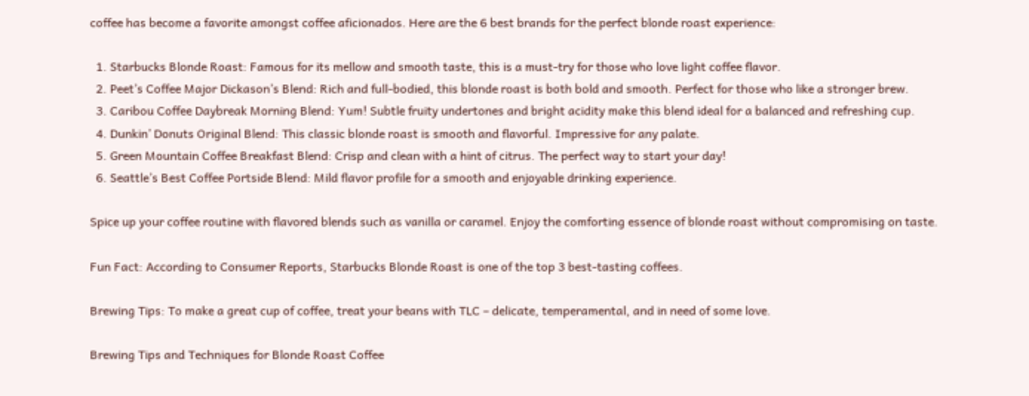coffee has become a favorite amongst coffee aficionados. Here are the 6 best brands for the perfect blonde roast experience:

  1. Starbucks Blonde Roast: Famous for its mellow and smooth taste, this is a must-try for those who love light coffee flavor.
  2. Peet’s Coffee Major Dickason’s Blend: Rich and full-bodied, this blonde roast is both bold and smooth. Perfect for those who like a stronger brew.
  3. Caribou Coffee Daybreak Morning Blend: Yum! Subtle fruity undertones and bright acidity make this blend ideal for a balanced and refreshing cup.
  4. Dunkin’ Donuts Original Blend: This classic blonde roast is smooth and flavorful. Impressive for any palate.
  5. Green Mountain Coffee Breakfast Blend: Crisp and clean with a hint of citrus. The perfect way to start your day!
  6. Seattle’s Best Coffee Portside Blend: Mild flavor profile for a smooth and enjoyable drinking experience.

Spice up your coffee routine with flavored blends such as vanilla or caramel. Enjoy the comforting essence of blonde roast without compromising on taste.

Fun Fact: According to Consumer Reports, Starbucks Blonde Roast is one of the top 3 best-tasting coffees.

Brewing Tips: To make a great cup of coffee, treat your beans with TLC – delicate, temperamental, and in need of some love.

Brewing Tips and Techniques for Blonde Roast Coffee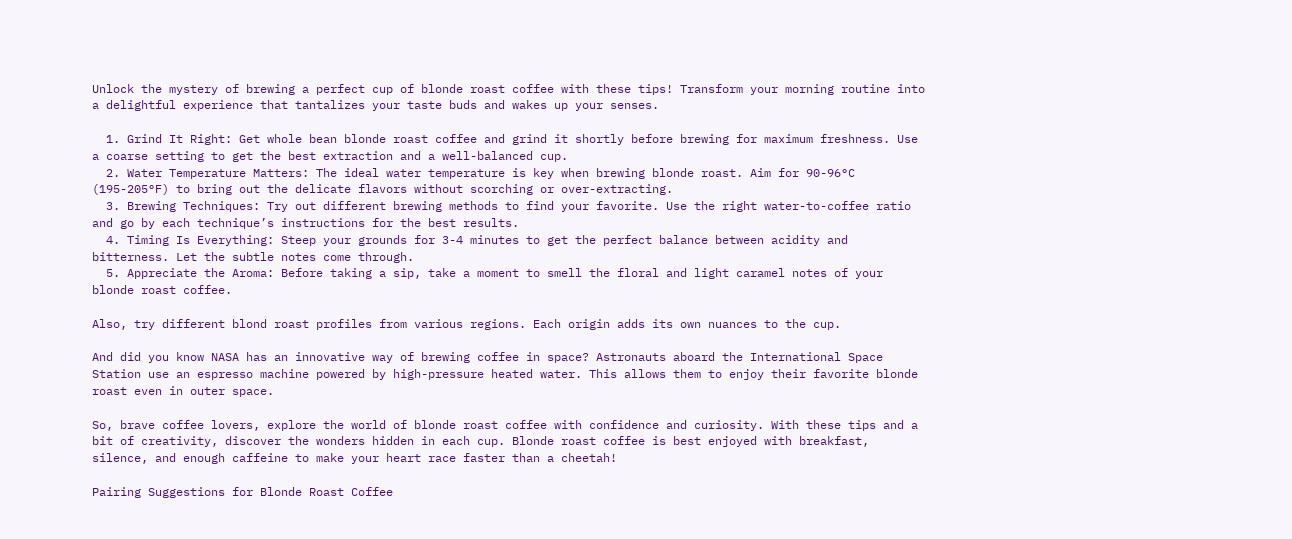Unlock the mystery of brewing a perfect cup of blonde roast coffee with these tips! Transform your morning routine into a delightful experience that tantalizes your taste buds and wakes up your senses.

  1. Grind It Right: Get whole bean blonde roast coffee and grind it shortly before brewing for maximum freshness. Use a coarse setting to get the best extraction and a well-balanced cup.
  2. Water Temperature Matters: The ideal water temperature is key when brewing blonde roast. Aim for 90-96°C (195-205°F) to bring out the delicate flavors without scorching or over-extracting.
  3. Brewing Techniques: Try out different brewing methods to find your favorite. Use the right water-to-coffee ratio and go by each technique’s instructions for the best results.
  4. Timing Is Everything: Steep your grounds for 3-4 minutes to get the perfect balance between acidity and bitterness. Let the subtle notes come through.
  5. Appreciate the Aroma: Before taking a sip, take a moment to smell the floral and light caramel notes of your blonde roast coffee.

Also, try different blond roast profiles from various regions. Each origin adds its own nuances to the cup.

And did you know NASA has an innovative way of brewing coffee in space? Astronauts aboard the International Space Station use an espresso machine powered by high-pressure heated water. This allows them to enjoy their favorite blonde roast even in outer space.

So, brave coffee lovers, explore the world of blonde roast coffee with confidence and curiosity. With these tips and a bit of creativity, discover the wonders hidden in each cup. Blonde roast coffee is best enjoyed with breakfast, silence, and enough caffeine to make your heart race faster than a cheetah!

Pairing Suggestions for Blonde Roast Coffee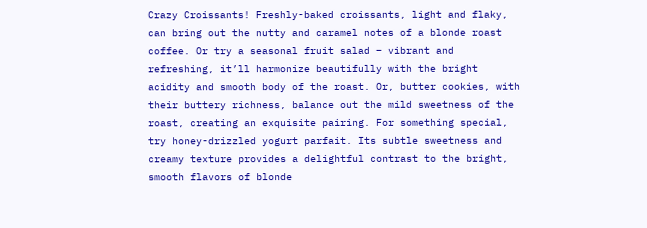Crazy Croissants! Freshly-baked croissants, light and flaky, can bring out the nutty and caramel notes of a blonde roast coffee. Or try a seasonal fruit salad – vibrant and refreshing, it’ll harmonize beautifully with the bright acidity and smooth body of the roast. Or, butter cookies, with their buttery richness, balance out the mild sweetness of the roast, creating an exquisite pairing. For something special, try honey-drizzled yogurt parfait. Its subtle sweetness and creamy texture provides a delightful contrast to the bright, smooth flavors of blonde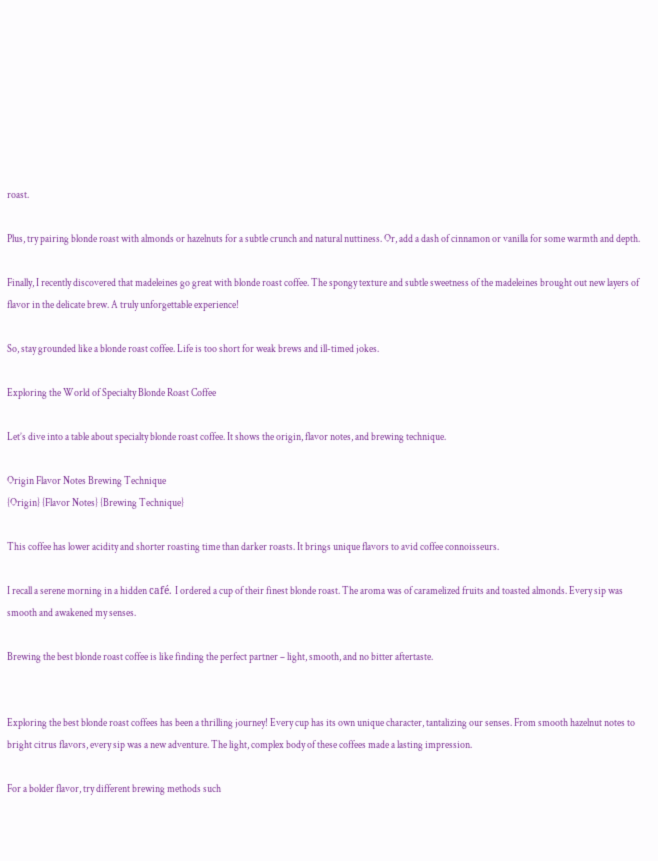roast.

Plus, try pairing blonde roast with almonds or hazelnuts for a subtle crunch and natural nuttiness. Or, add a dash of cinnamon or vanilla for some warmth and depth.

Finally, I recently discovered that madeleines go great with blonde roast coffee. The spongy texture and subtle sweetness of the madeleines brought out new layers of flavor in the delicate brew. A truly unforgettable experience!

So, stay grounded like a blonde roast coffee. Life is too short for weak brews and ill-timed jokes.

Exploring the World of Specialty Blonde Roast Coffee

Let’s dive into a table about specialty blonde roast coffee. It shows the origin, flavor notes, and brewing technique.

Origin Flavor Notes Brewing Technique
{Origin} {Flavor Notes} {Brewing Technique}

This coffee has lower acidity and shorter roasting time than darker roasts. It brings unique flavors to avid coffee connoisseurs.

I recall a serene morning in a hidden café. I ordered a cup of their finest blonde roast. The aroma was of caramelized fruits and toasted almonds. Every sip was smooth and awakened my senses.

Brewing the best blonde roast coffee is like finding the perfect partner – light, smooth, and no bitter aftertaste.


Exploring the best blonde roast coffees has been a thrilling journey! Every cup has its own unique character, tantalizing our senses. From smooth hazelnut notes to bright citrus flavors, every sip was a new adventure. The light, complex body of these coffees made a lasting impression.

For a bolder flavor, try different brewing methods such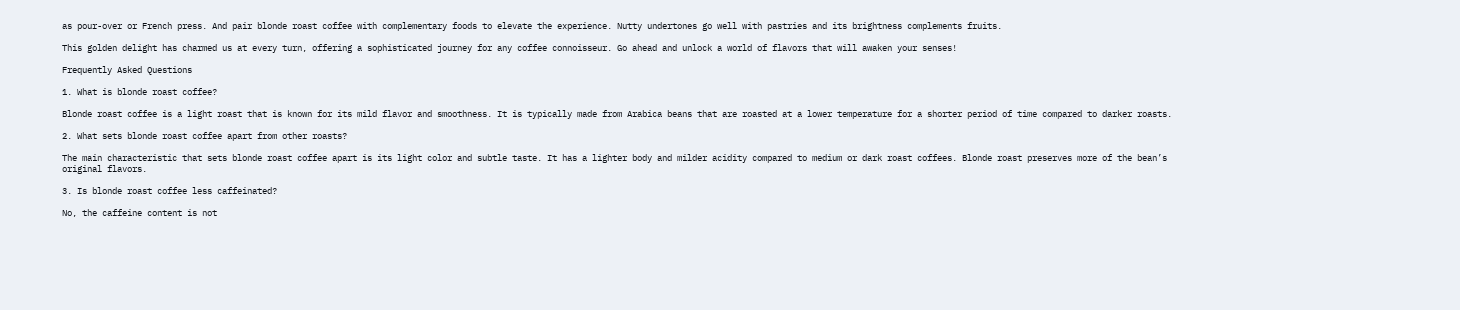as pour-over or French press. And pair blonde roast coffee with complementary foods to elevate the experience. Nutty undertones go well with pastries and its brightness complements fruits.

This golden delight has charmed us at every turn, offering a sophisticated journey for any coffee connoisseur. Go ahead and unlock a world of flavors that will awaken your senses!

Frequently Asked Questions

1. What is blonde roast coffee?

Blonde roast coffee is a light roast that is known for its mild flavor and smoothness. It is typically made from Arabica beans that are roasted at a lower temperature for a shorter period of time compared to darker roasts.

2. What sets blonde roast coffee apart from other roasts?

The main characteristic that sets blonde roast coffee apart is its light color and subtle taste. It has a lighter body and milder acidity compared to medium or dark roast coffees. Blonde roast preserves more of the bean’s original flavors.

3. Is blonde roast coffee less caffeinated?

No, the caffeine content is not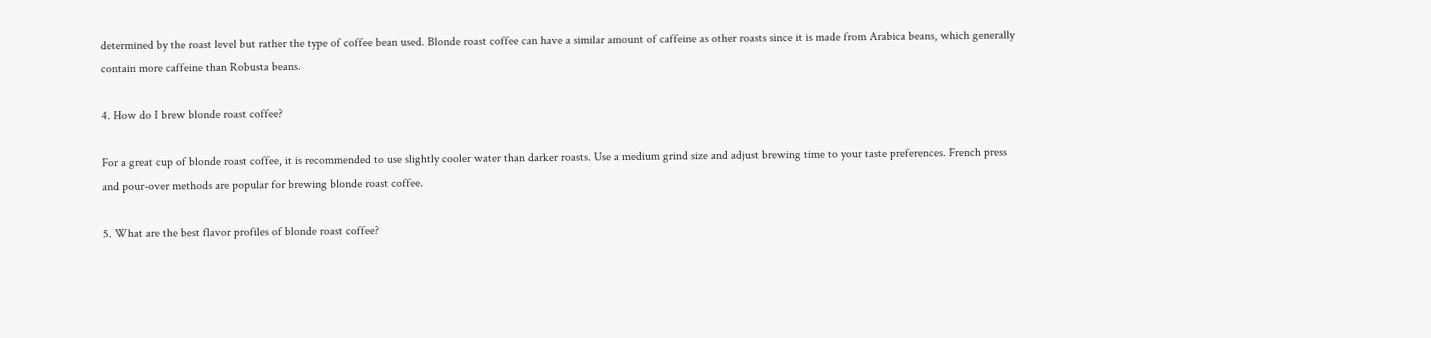determined by the roast level but rather the type of coffee bean used. Blonde roast coffee can have a similar amount of caffeine as other roasts since it is made from Arabica beans, which generally contain more caffeine than Robusta beans.

4. How do I brew blonde roast coffee?

For a great cup of blonde roast coffee, it is recommended to use slightly cooler water than darker roasts. Use a medium grind size and adjust brewing time to your taste preferences. French press and pour-over methods are popular for brewing blonde roast coffee.

5. What are the best flavor profiles of blonde roast coffee?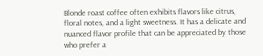Blonde roast coffee often exhibits flavors like citrus, floral notes, and a light sweetness. It has a delicate and nuanced flavor profile that can be appreciated by those who prefer a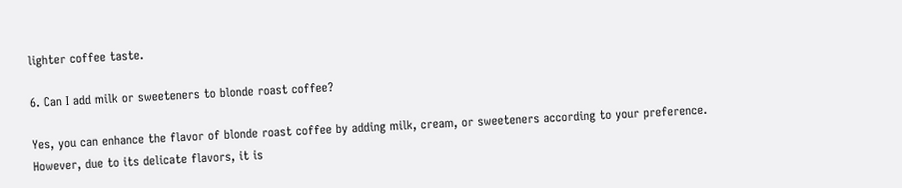lighter coffee taste.

6. Can I add milk or sweeteners to blonde roast coffee?

Yes, you can enhance the flavor of blonde roast coffee by adding milk, cream, or sweeteners according to your preference. However, due to its delicate flavors, it is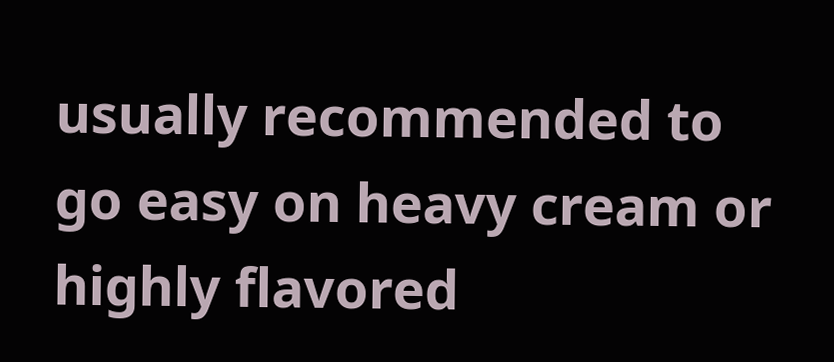usually recommended to go easy on heavy cream or highly flavored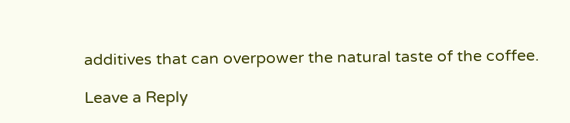additives that can overpower the natural taste of the coffee.

Leave a Reply